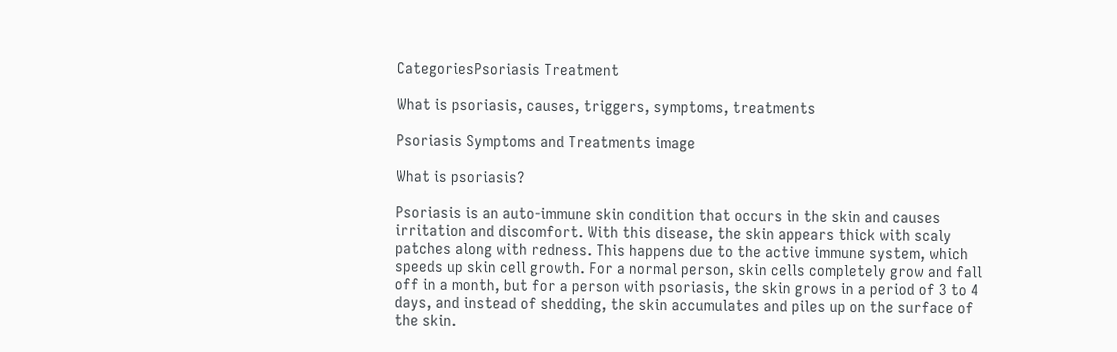CategoriesPsoriasis Treatment

What is psoriasis, causes, triggers, symptoms, treatments

Psoriasis Symptoms and Treatments image

What is psoriasis?

Psoriasis is an auto-immune skin condition that occurs in the skin and causes irritation and discomfort. With this disease, the skin appears thick with scaly patches along with redness. This happens due to the active immune system, which speeds up skin cell growth. For a normal person, skin cells completely grow and fall off in a month, but for a person with psoriasis, the skin grows in a period of 3 to 4 days, and instead of shedding, the skin accumulates and piles up on the surface of the skin.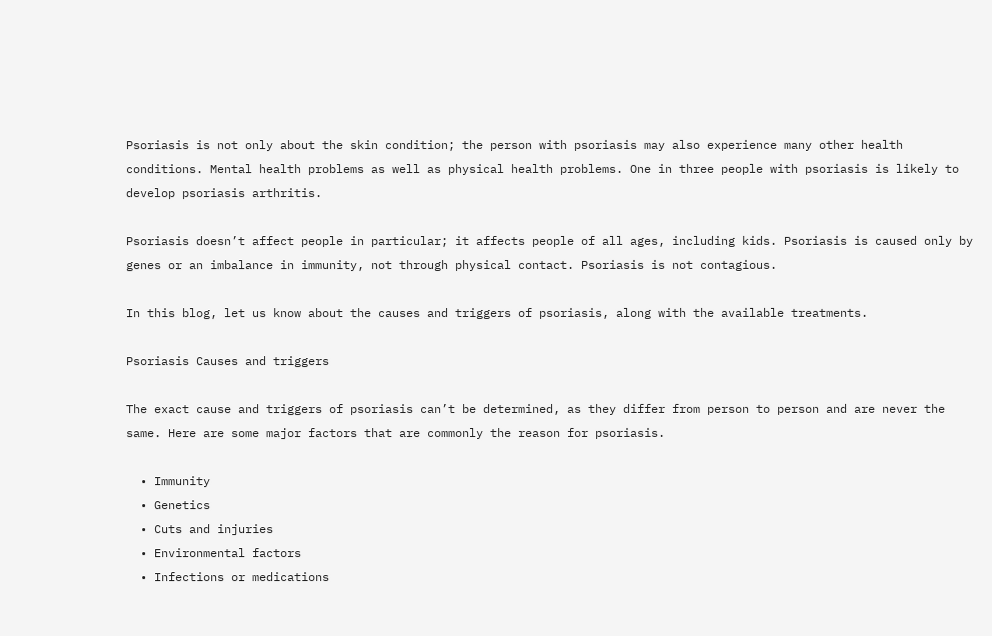Psoriasis is not only about the skin condition; the person with psoriasis may also experience many other health conditions. Mental health problems as well as physical health problems. One in three people with psoriasis is likely to develop psoriasis arthritis.

Psoriasis doesn’t affect people in particular; it affects people of all ages, including kids. Psoriasis is caused only by genes or an imbalance in immunity, not through physical contact. Psoriasis is not contagious.

In this blog, let us know about the causes and triggers of psoriasis, along with the available treatments.

Psoriasis Causes and triggers

The exact cause and triggers of psoriasis can’t be determined, as they differ from person to person and are never the same. Here are some major factors that are commonly the reason for psoriasis.

  • Immunity
  • Genetics
  • Cuts and injuries
  • Environmental factors
  • Infections or medications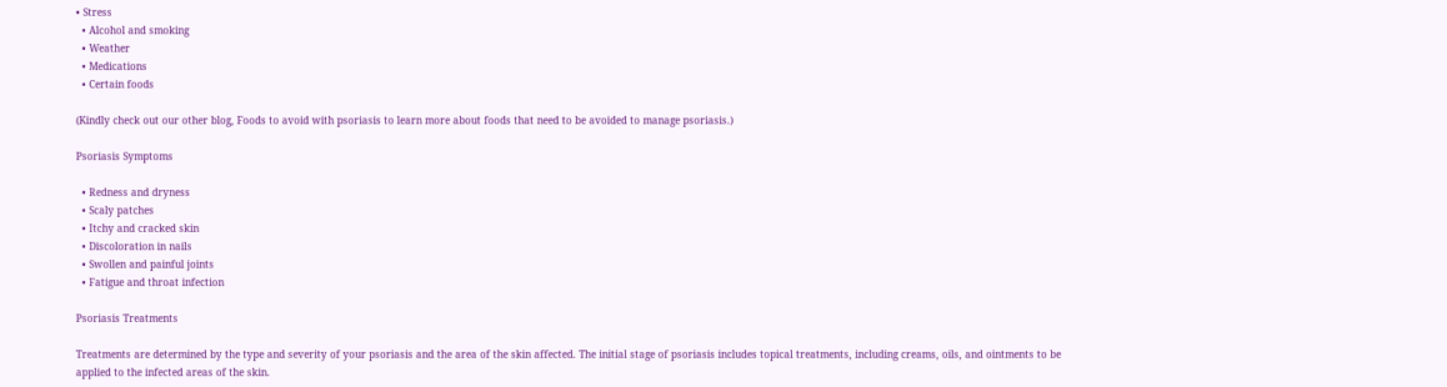• Stress
  • Alcohol and smoking
  • Weather
  • Medications
  • Certain foods

(Kindly check out our other blog, Foods to avoid with psoriasis to learn more about foods that need to be avoided to manage psoriasis.)

Psoriasis Symptoms

  • Redness and dryness
  • Scaly patches
  • Itchy and cracked skin
  • Discoloration in nails
  • Swollen and painful joints
  • Fatigue and throat infection

Psoriasis Treatments

Treatments are determined by the type and severity of your psoriasis and the area of the skin affected. The initial stage of psoriasis includes topical treatments, including creams, oils, and ointments to be applied to the infected areas of the skin.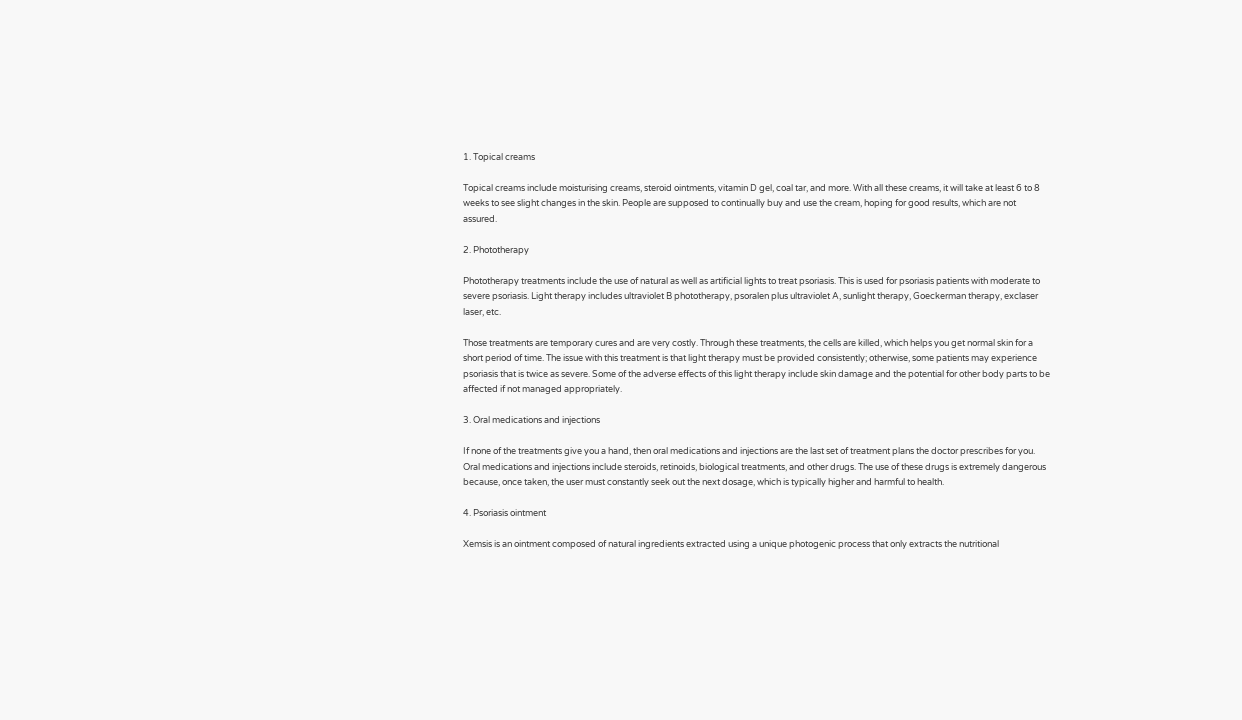1. Topical creams

Topical creams include moisturising creams, steroid ointments, vitamin D gel, coal tar, and more. With all these creams, it will take at least 6 to 8 weeks to see slight changes in the skin. People are supposed to continually buy and use the cream, hoping for good results, which are not assured.

2. Phototherapy

Phototherapy treatments include the use of natural as well as artificial lights to treat psoriasis. This is used for psoriasis patients with moderate to severe psoriasis. Light therapy includes ultraviolet B phototherapy, psoralen plus ultraviolet A, sunlight therapy, Goeckerman therapy, exclaser laser, etc.

Those treatments are temporary cures and are very costly. Through these treatments, the cells are killed, which helps you get normal skin for a short period of time. The issue with this treatment is that light therapy must be provided consistently; otherwise, some patients may experience psoriasis that is twice as severe. Some of the adverse effects of this light therapy include skin damage and the potential for other body parts to be affected if not managed appropriately.

3. Oral medications and injections

If none of the treatments give you a hand, then oral medications and injections are the last set of treatment plans the doctor prescribes for you. Oral medications and injections include steroids, retinoids, biological treatments, and other drugs. The use of these drugs is extremely dangerous because, once taken, the user must constantly seek out the next dosage, which is typically higher and harmful to health.

4. Psoriasis ointment

Xemsis is an ointment composed of natural ingredients extracted using a unique photogenic process that only extracts the nutritional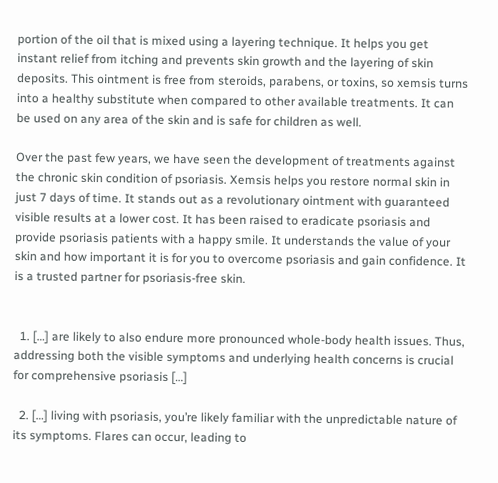portion of the oil that is mixed using a layering technique. It helps you get instant relief from itching and prevents skin growth and the layering of skin deposits. This ointment is free from steroids, parabens, or toxins, so xemsis turns into a healthy substitute when compared to other available treatments. It can be used on any area of the skin and is safe for children as well.

Over the past few years, we have seen the development of treatments against the chronic skin condition of psoriasis. Xemsis helps you restore normal skin in just 7 days of time. It stands out as a revolutionary ointment with guaranteed visible results at a lower cost. It has been raised to eradicate psoriasis and provide psoriasis patients with a happy smile. It understands the value of your skin and how important it is for you to overcome psoriasis and gain confidence. It is a trusted partner for psoriasis-free skin.


  1. […] are likely to also endure more pronounced whole-body health issues. Thus, addressing both the visible symptoms and underlying health concerns is crucial for comprehensive psoriasis […]

  2. […] living with psoriasis, you’re likely familiar with the unpredictable nature of its symptoms. Flares can occur, leading to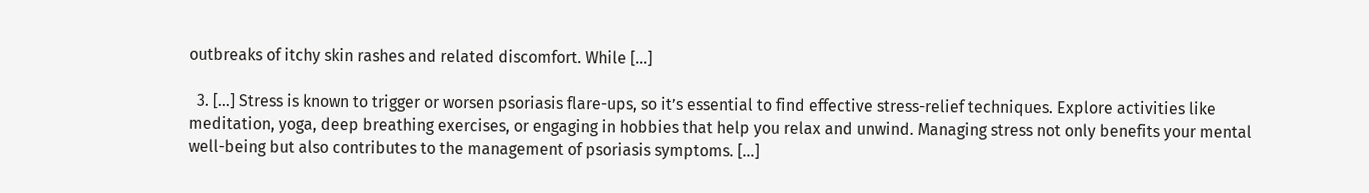outbreaks of itchy skin rashes and related discomfort. While […]

  3. […] Stress is known to trigger or worsen psoriasis flare-ups, so it’s essential to find effective stress-relief techniques. Explore activities like meditation, yoga, deep breathing exercises, or engaging in hobbies that help you relax and unwind. Managing stress not only benefits your mental well-being but also contributes to the management of psoriasis symptoms. […]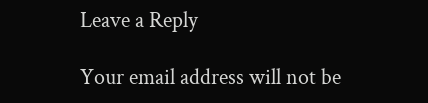Leave a Reply

Your email address will not be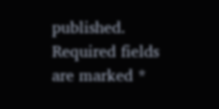published. Required fields are marked *